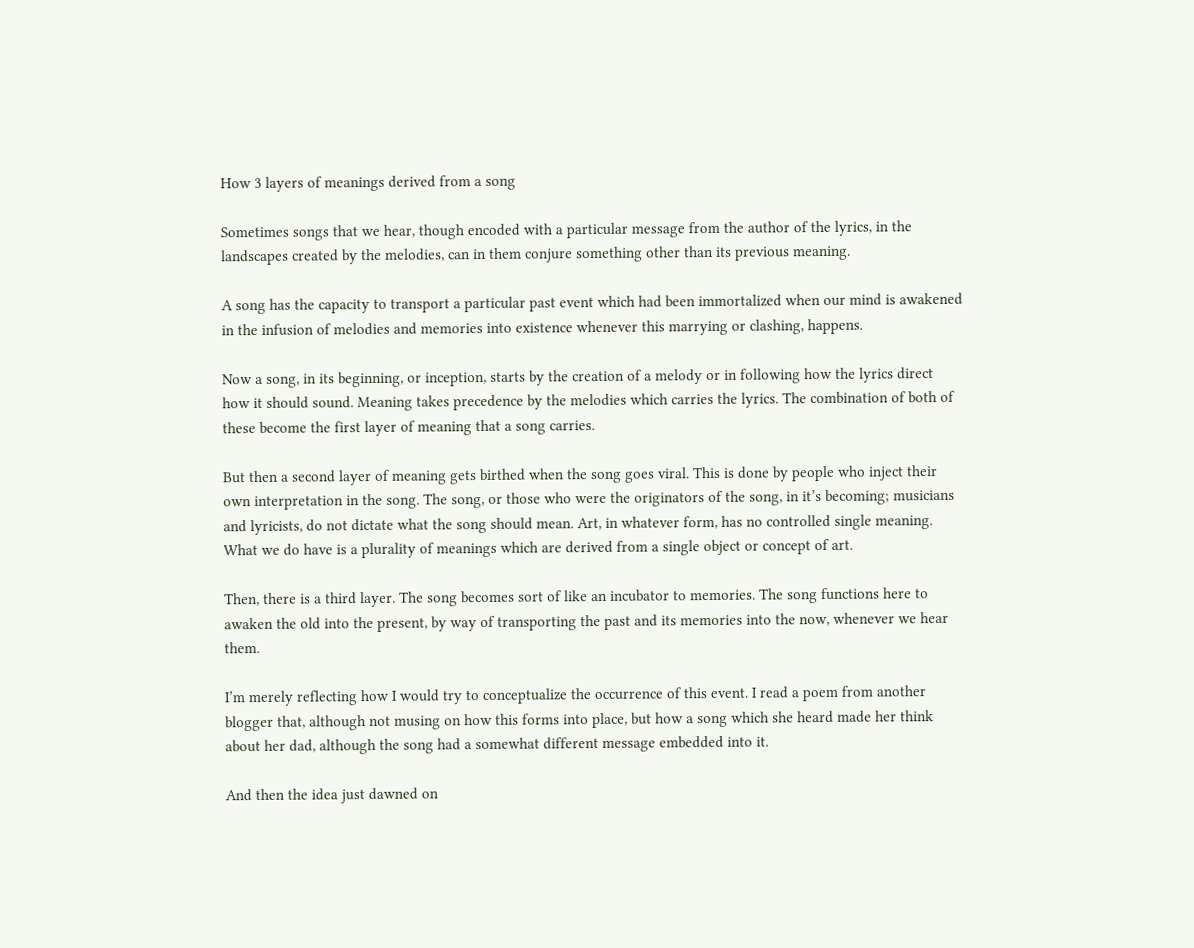How 3 layers of meanings derived from a song

Sometimes songs that we hear, though encoded with a particular message from the author of the lyrics, in the landscapes created by the melodies, can in them conjure something other than its previous meaning.

A song has the capacity to transport a particular past event which had been immortalized when our mind is awakened in the infusion of melodies and memories into existence whenever this marrying or clashing, happens.

Now a song, in its beginning, or inception, starts by the creation of a melody or in following how the lyrics direct how it should sound. Meaning takes precedence by the melodies which carries the lyrics. The combination of both of these become the first layer of meaning that a song carries.

But then a second layer of meaning gets birthed when the song goes viral. This is done by people who inject their own interpretation in the song. The song, or those who were the originators of the song, in it’s becoming; musicians and lyricists, do not dictate what the song should mean. Art, in whatever form, has no controlled single meaning. What we do have is a plurality of meanings which are derived from a single object or concept of art.

Then, there is a third layer. The song becomes sort of like an incubator to memories. The song functions here to awaken the old into the present, by way of transporting the past and its memories into the now, whenever we hear them.

I’m merely reflecting how I would try to conceptualize the occurrence of this event. I read a poem from another blogger that, although not musing on how this forms into place, but how a song which she heard made her think about her dad, although the song had a somewhat different message embedded into it.

And then the idea just dawned on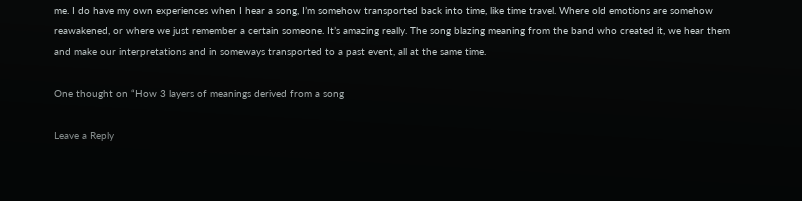me. I do have my own experiences when I hear a song, I’m somehow transported back into time, like time travel. Where old emotions are somehow reawakened, or where we just remember a certain someone. It’s amazing really. The song blazing meaning from the band who created it, we hear them and make our interpretations and in someways transported to a past event, all at the same time.

One thought on “How 3 layers of meanings derived from a song

Leave a Reply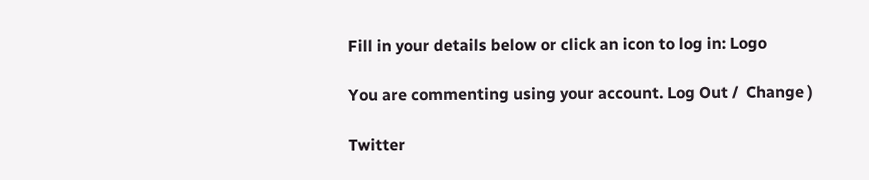Fill in your details below or click an icon to log in: Logo

You are commenting using your account. Log Out /  Change )

Twitter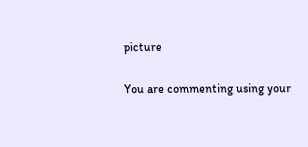picture

You are commenting using your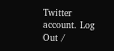Twitter account. Log Out /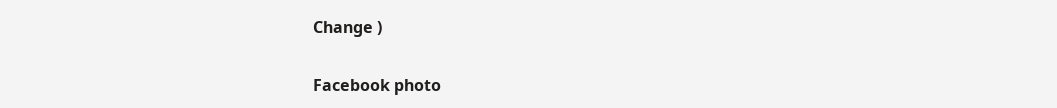Change )

Facebook photo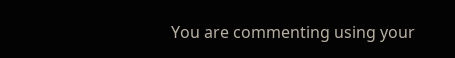You are commenting using your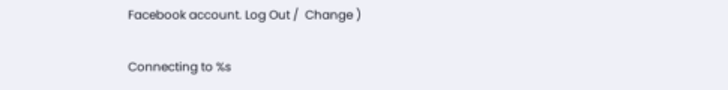Facebook account. Log Out /  Change )

Connecting to %s